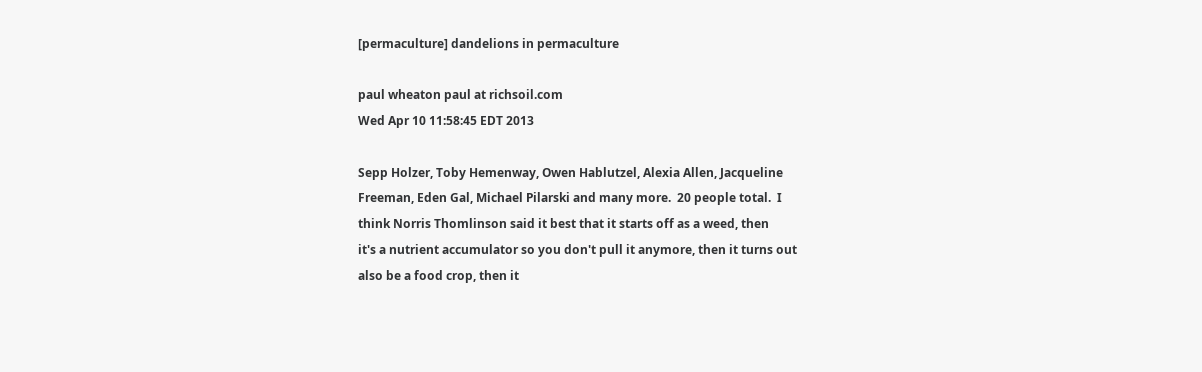[permaculture] dandelions in permaculture

paul wheaton paul at richsoil.com
Wed Apr 10 11:58:45 EDT 2013

Sepp Holzer, Toby Hemenway, Owen Hablutzel, Alexia Allen, Jacqueline
Freeman, Eden Gal, Michael Pilarski and many more.  20 people total.  I
think Norris Thomlinson said it best that it starts off as a weed, then
it's a nutrient accumulator so you don't pull it anymore, then it turns out
also be a food crop, then it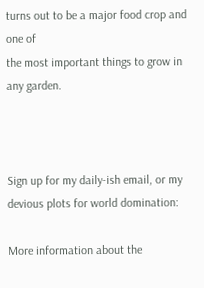turns out to be a major food crop and one of
the most important things to grow in any garden.



Sign up for my daily-ish email, or my devious plots for world domination:

More information about the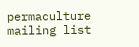permaculture mailing list